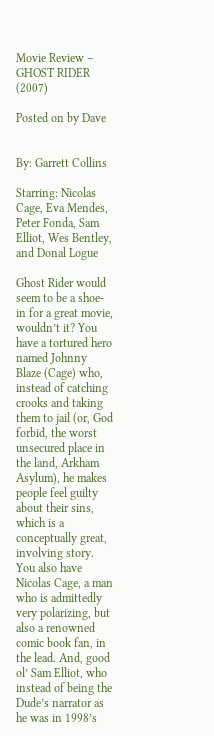Movie Review – GHOST RIDER (2007)

Posted on by Dave


By: Garrett Collins

Starring: Nicolas Cage, Eva Mendes, Peter Fonda, Sam Elliot, Wes Bentley, and Donal Logue

Ghost Rider would seem to be a shoe-in for a great movie, wouldn’t it? You have a tortured hero named Johnny Blaze (Cage) who, instead of catching crooks and taking them to jail (or, God forbid, the worst unsecured place in the land, Arkham Asylum), he makes people feel guilty about their sins, which is a conceptually great, involving story.  You also have Nicolas Cage, a man who is admittedly very polarizing, but also a renowned comic book fan, in the lead. And, good ol’ Sam Elliot, who instead of being the Dude’s narrator as he was in 1998’s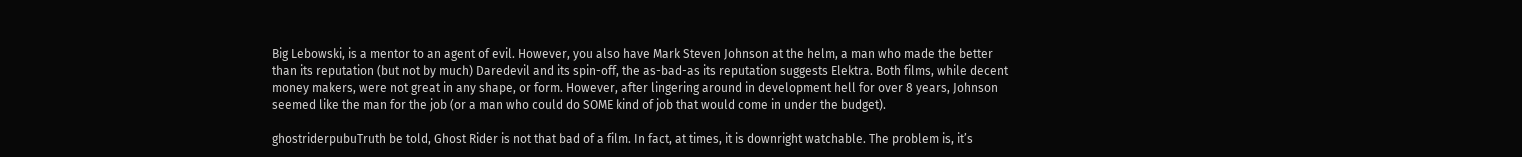Big Lebowski, is a mentor to an agent of evil. However, you also have Mark Steven Johnson at the helm, a man who made the better than its reputation (but not by much) Daredevil and its spin-off, the as-bad-as its reputation suggests Elektra. Both films, while decent money makers, were not great in any shape, or form. However, after lingering around in development hell for over 8 years, Johnson seemed like the man for the job (or a man who could do SOME kind of job that would come in under the budget).

ghostriderpubuTruth be told, Ghost Rider is not that bad of a film. In fact, at times, it is downright watchable. The problem is, it’s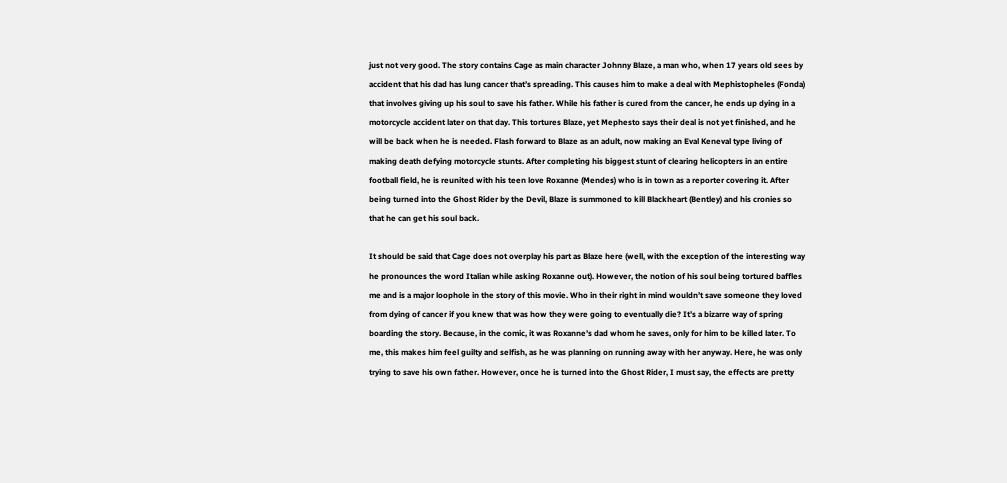just not very good. The story contains Cage as main character Johnny Blaze, a man who, when 17 years old sees by accident that his dad has lung cancer that’s spreading. This causes him to make a deal with Mephistopheles (Fonda) that involves giving up his soul to save his father. While his father is cured from the cancer, he ends up dying in a motorcycle accident later on that day. This tortures Blaze, yet Mephesto says their deal is not yet finished, and he will be back when he is needed. Flash forward to Blaze as an adult, now making an Eval Keneval type living of making death defying motorcycle stunts. After completing his biggest stunt of clearing helicopters in an entire football field, he is reunited with his teen love Roxanne (Mendes) who is in town as a reporter covering it. After being turned into the Ghost Rider by the Devil, Blaze is summoned to kill Blackheart (Bentley) and his cronies so that he can get his soul back.

It should be said that Cage does not overplay his part as Blaze here (well, with the exception of the interesting way he pronounces the word Italian while asking Roxanne out). However, the notion of his soul being tortured baffles me and is a major loophole in the story of this movie. Who in their right in mind wouldn’t save someone they loved from dying of cancer if you knew that was how they were going to eventually die? It’s a bizarre way of spring boarding the story. Because, in the comic, it was Roxanne’s dad whom he saves, only for him to be killed later. To me, this makes him feel guilty and selfish, as he was planning on running away with her anyway. Here, he was only trying to save his own father. However, once he is turned into the Ghost Rider, I must say, the effects are pretty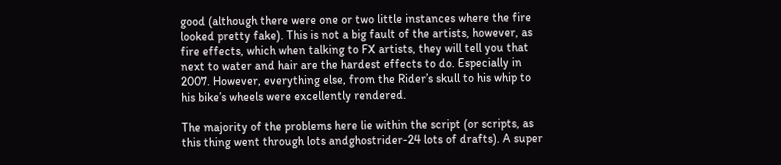good (although there were one or two little instances where the fire looked pretty fake). This is not a big fault of the artists, however, as  fire effects, which when talking to FX artists, they will tell you that next to water and hair are the hardest effects to do. Especially in 2007. However, everything else, from the Rider’s skull to his whip to his bike’s wheels were excellently rendered.

The majority of the problems here lie within the script (or scripts, as this thing went through lots andghostrider-24 lots of drafts). A super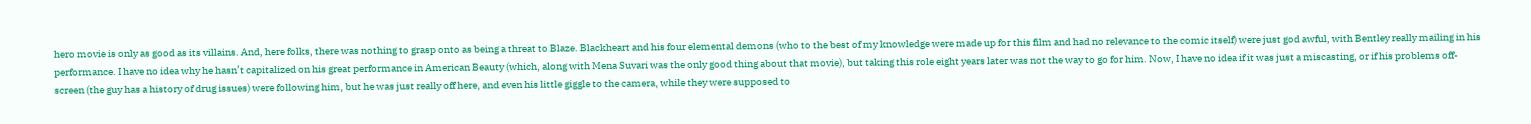hero movie is only as good as its villains. And, here folks, there was nothing to grasp onto as being a threat to Blaze. Blackheart and his four elemental demons (who to the best of my knowledge were made up for this film and had no relevance to the comic itself) were just god awful, with Bentley really mailing in his performance. I have no idea why he hasn’t capitalized on his great performance in American Beauty (which, along with Mena Suvari was the only good thing about that movie), but taking this role eight years later was not the way to go for him. Now, I have no idea if it was just a miscasting, or if his problems off-screen (the guy has a history of drug issues) were following him, but he was just really off here, and even his little giggle to the camera, while they were supposed to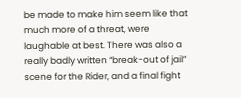be made to make him seem like that much more of a threat, were laughable at best. There was also a really badly written “break-out of jail” scene for the Rider, and a final fight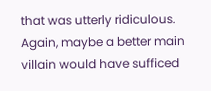that was utterly ridiculous. Again, maybe a better main villain would have sufficed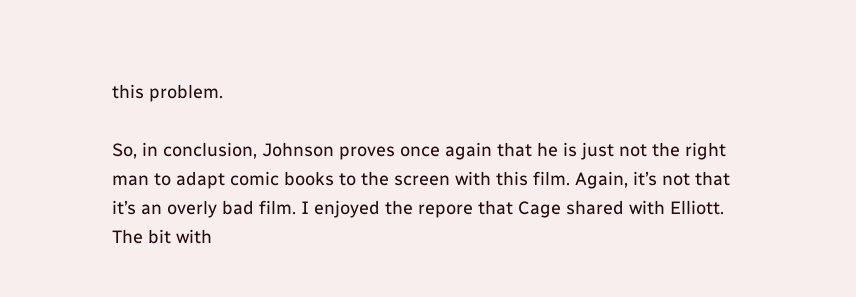this problem.

So, in conclusion, Johnson proves once again that he is just not the right man to adapt comic books to the screen with this film. Again, it’s not that it’s an overly bad film. I enjoyed the repore that Cage shared with Elliott. The bit with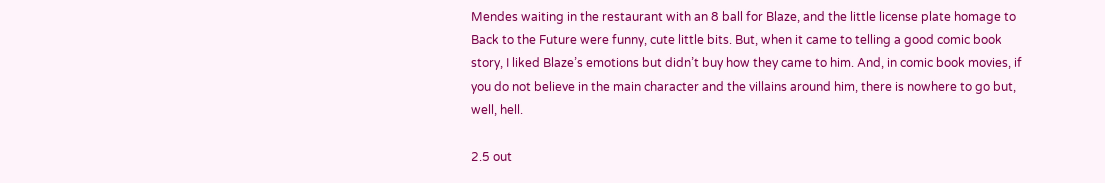Mendes waiting in the restaurant with an 8 ball for Blaze, and the little license plate homage to Back to the Future were funny, cute little bits. But, when it came to telling a good comic book story, I liked Blaze’s emotions but didn’t buy how they came to him. And, in comic book movies, if you do not believe in the main character and the villains around him, there is nowhere to go but, well, hell.

2.5 out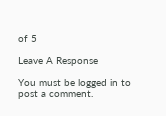of 5

Leave A Response

You must be logged in to post a comment.